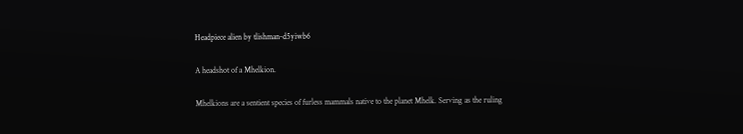Headpiece alien by tlishman-d5yiwb6

A headshot of a Mhelkion.

Mhelkions are a sentient species of furless mammals native to the planet Mhelk. Serving as the ruling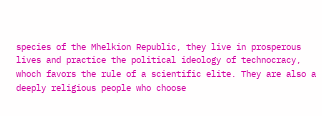species of the Mhelkion Republic, they live in prosperous lives and practice the political ideology of technocracy, whoch favors the rule of a scientific elite. They are also a deeply religious people who choose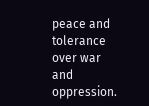peace and tolerance over war and oppression.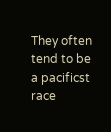They often tend to be a pacificst race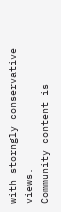with storngly conservative views.
Community content is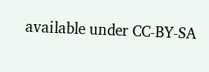available under CC-BY-SA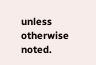unless otherwise noted.